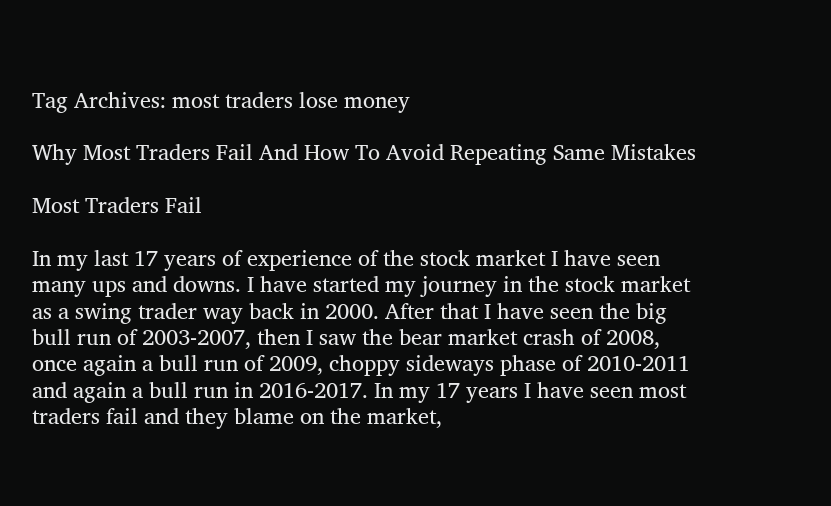Tag Archives: most traders lose money

Why Most Traders Fail And How To Avoid Repeating Same Mistakes

Most Traders Fail

In my last 17 years of experience of the stock market I have seen many ups and downs. I have started my journey in the stock market as a swing trader way back in 2000. After that I have seen the big bull run of 2003-2007, then I saw the bear market crash of 2008, once again a bull run of 2009, choppy sideways phase of 2010-2011 and again a bull run in 2016-2017. In my 17 years I have seen most traders fail and they blame on the market,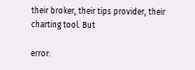their broker, their tips provider, their charting tool. But

error: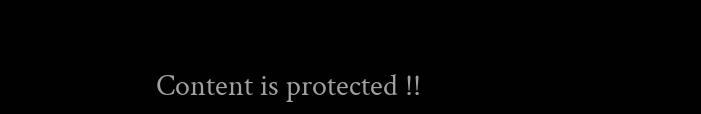Content is protected !!